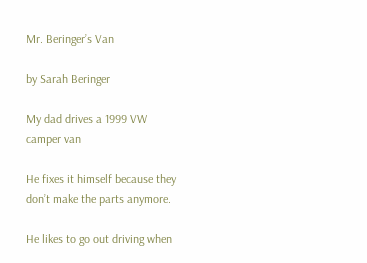Mr. Beringer’s Van

by Sarah Beringer

My dad drives a 1999 VW camper van

He fixes it himself because they don’t make the parts anymore.

He likes to go out driving when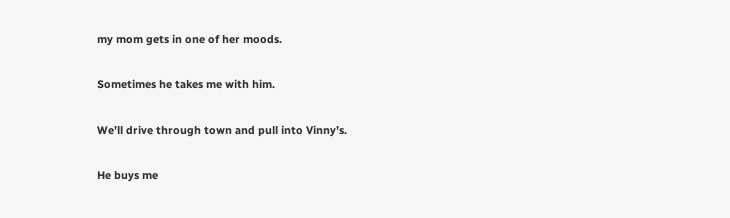my mom gets in one of her moods.

Sometimes he takes me with him.

We’ll drive through town and pull into Vinny’s.

He buys me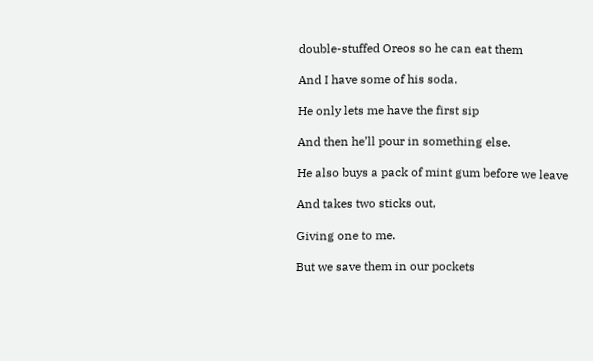double-stuffed Oreos so he can eat them

And I have some of his soda.

He only lets me have the first sip

And then he’ll pour in something else.

He also buys a pack of mint gum before we leave

And takes two sticks out,

Giving one to me.

But we save them in our pockets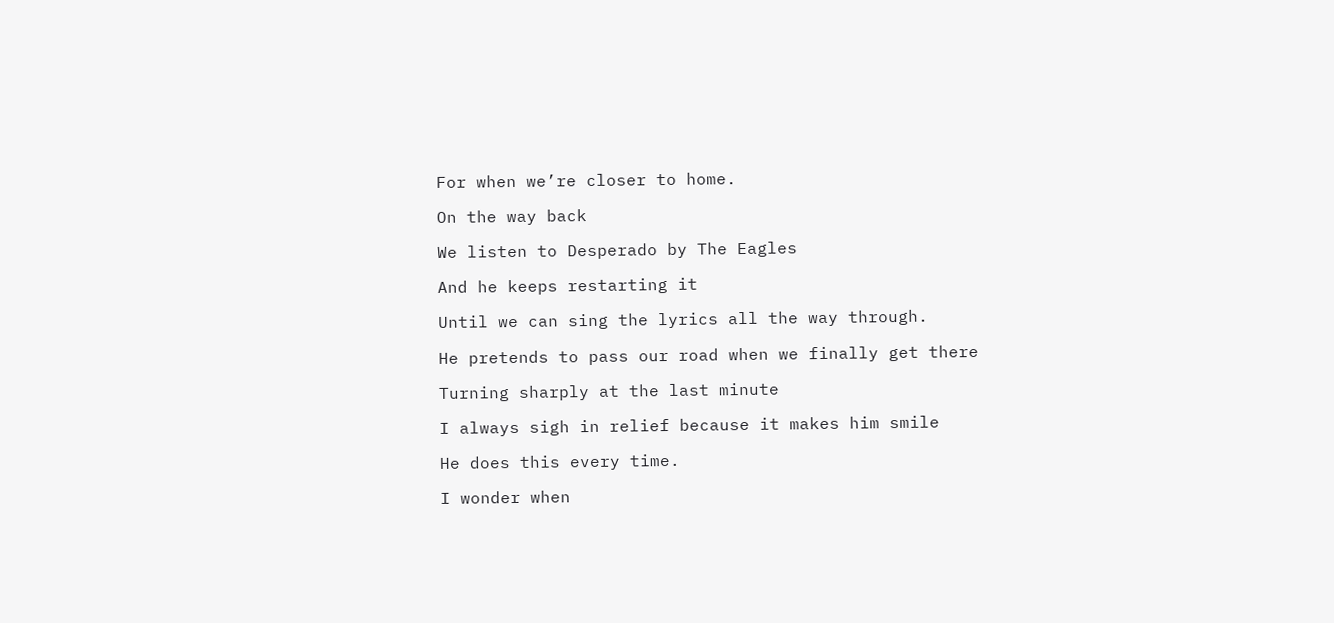For when we’re closer to home.

On the way back

We listen to Desperado by The Eagles

And he keeps restarting it

Until we can sing the lyrics all the way through.

He pretends to pass our road when we finally get there

Turning sharply at the last minute

I always sigh in relief because it makes him smile

He does this every time.

I wonder when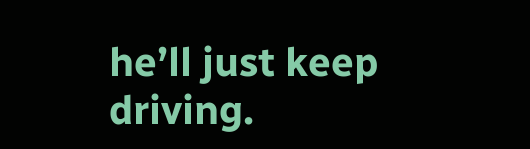he’ll just keep driving.